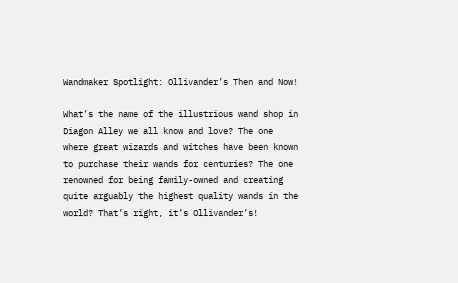Wandmaker Spotlight: Ollivander’s Then and Now!

What’s the name of the illustrious wand shop in Diagon Alley we all know and love? The one where great wizards and witches have been known to purchase their wands for centuries? The one renowned for being family-owned and creating quite arguably the highest quality wands in the world? That’s right, it’s Ollivander’s!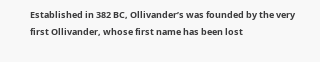Established in 382 BC, Ollivander’s was founded by the very first Ollivander, whose first name has been lost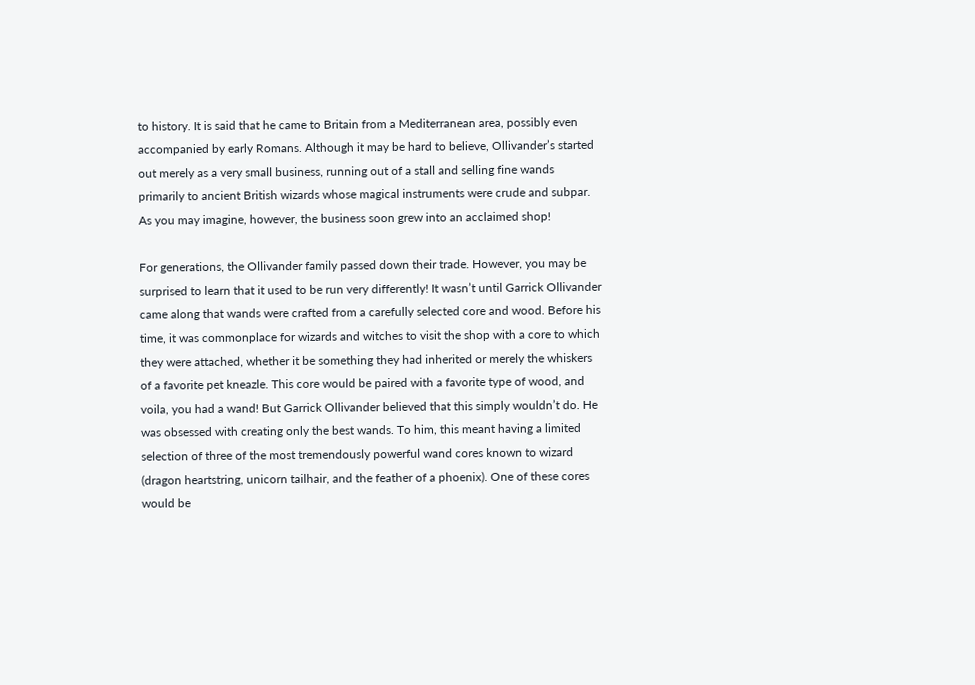to history. It is said that he came to Britain from a Mediterranean area, possibly even accompanied by early Romans. Although it may be hard to believe, Ollivander’s started out merely as a very small business, running out of a stall and selling fine wands primarily to ancient British wizards whose magical instruments were crude and subpar. As you may imagine, however, the business soon grew into an acclaimed shop!

For generations, the Ollivander family passed down their trade. However, you may be surprised to learn that it used to be run very differently! It wasn’t until Garrick Ollivander came along that wands were crafted from a carefully selected core and wood. Before his time, it was commonplace for wizards and witches to visit the shop with a core to which they were attached, whether it be something they had inherited or merely the whiskers of a favorite pet kneazle. This core would be paired with a favorite type of wood, and voila, you had a wand! But Garrick Ollivander believed that this simply wouldn’t do. He was obsessed with creating only the best wands. To him, this meant having a limited selection of three of the most tremendously powerful wand cores known to wizard (dragon heartstring, unicorn tailhair, and the feather of a phoenix). One of these cores would be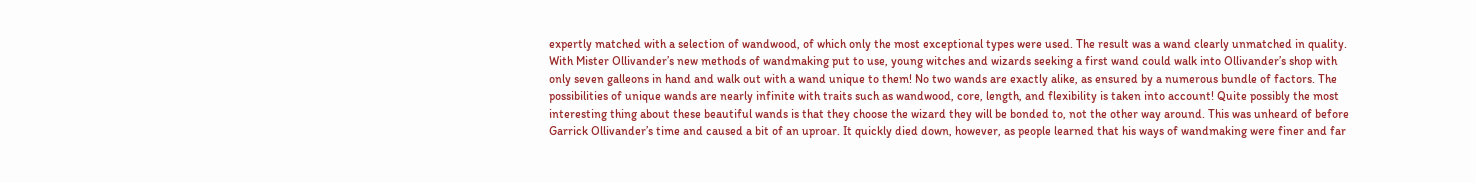expertly matched with a selection of wandwood, of which only the most exceptional types were used. The result was a wand clearly unmatched in quality. With Mister Ollivander’s new methods of wandmaking put to use, young witches and wizards seeking a first wand could walk into Ollivander’s shop with only seven galleons in hand and walk out with a wand unique to them! No two wands are exactly alike, as ensured by a numerous bundle of factors. The possibilities of unique wands are nearly infinite with traits such as wandwood, core, length, and flexibility is taken into account! Quite possibly the most interesting thing about these beautiful wands is that they choose the wizard they will be bonded to, not the other way around. This was unheard of before Garrick Ollivander’s time and caused a bit of an uproar. It quickly died down, however, as people learned that his ways of wandmaking were finer and far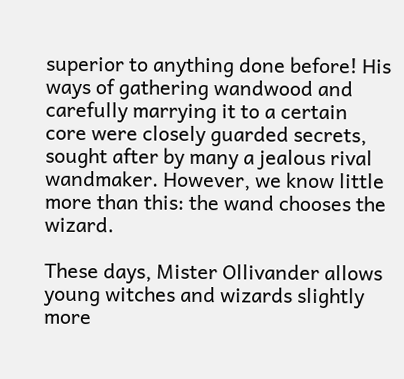superior to anything done before! His ways of gathering wandwood and carefully marrying it to a certain core were closely guarded secrets, sought after by many a jealous rival wandmaker. However, we know little more than this: the wand chooses the wizard.

These days, Mister Ollivander allows young witches and wizards slightly more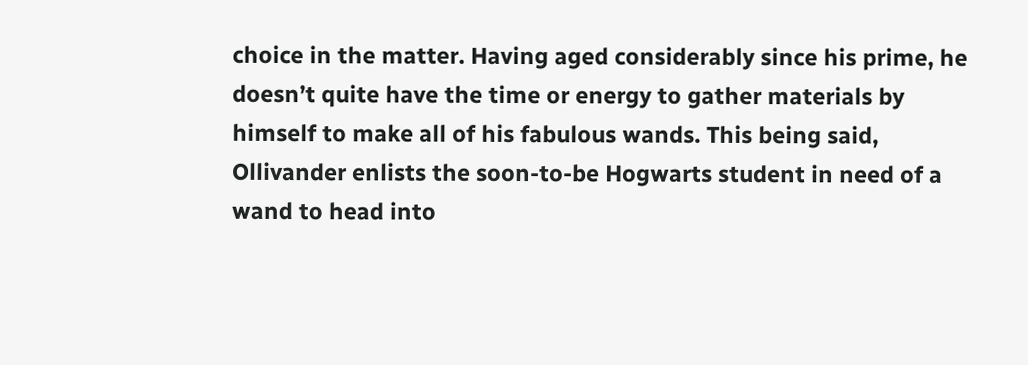choice in the matter. Having aged considerably since his prime, he doesn’t quite have the time or energy to gather materials by himself to make all of his fabulous wands. This being said, Ollivander enlists the soon-to-be Hogwarts student in need of a wand to head into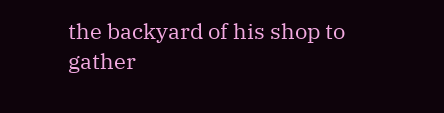the backyard of his shop to gather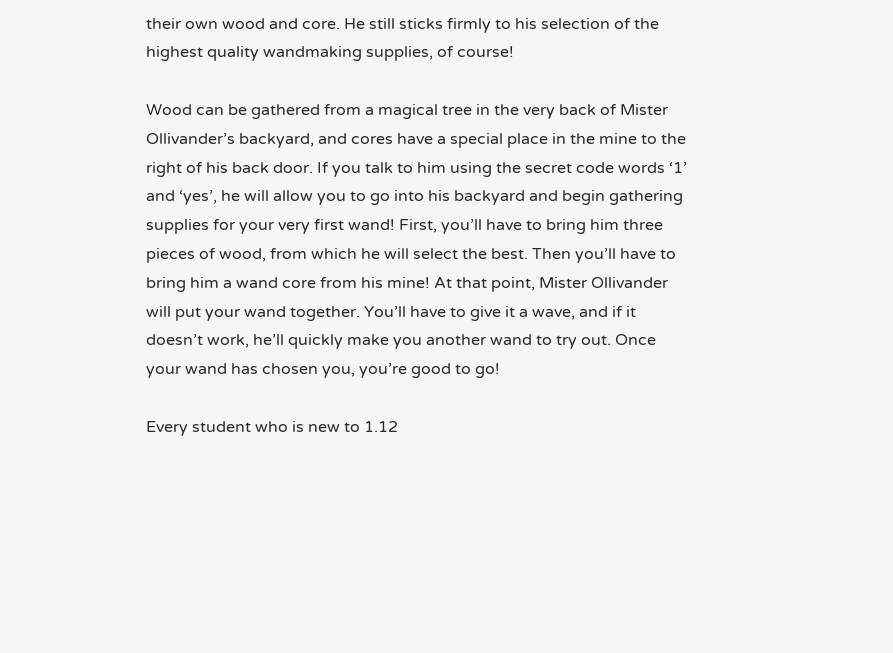their own wood and core. He still sticks firmly to his selection of the highest quality wandmaking supplies, of course!

Wood can be gathered from a magical tree in the very back of Mister Ollivander’s backyard, and cores have a special place in the mine to the right of his back door. If you talk to him using the secret code words ‘1’ and ‘yes’, he will allow you to go into his backyard and begin gathering supplies for your very first wand! First, you’ll have to bring him three pieces of wood, from which he will select the best. Then you’ll have to bring him a wand core from his mine! At that point, Mister Ollivander will put your wand together. You’ll have to give it a wave, and if it doesn’t work, he’ll quickly make you another wand to try out. Once your wand has chosen you, you’re good to go!

Every student who is new to 1.12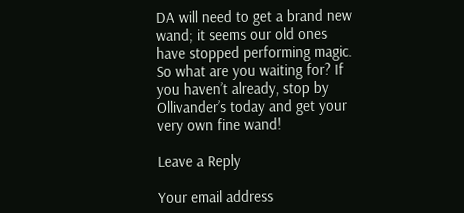DA will need to get a brand new wand; it seems our old ones have stopped performing magic. So what are you waiting for? If you haven’t already, stop by Ollivander’s today and get your very own fine wand!

Leave a Reply

Your email address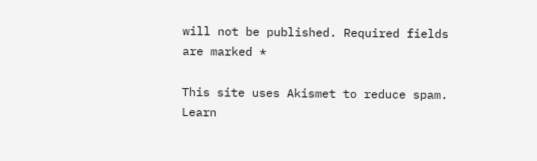will not be published. Required fields are marked *

This site uses Akismet to reduce spam. Learn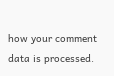how your comment data is processed.